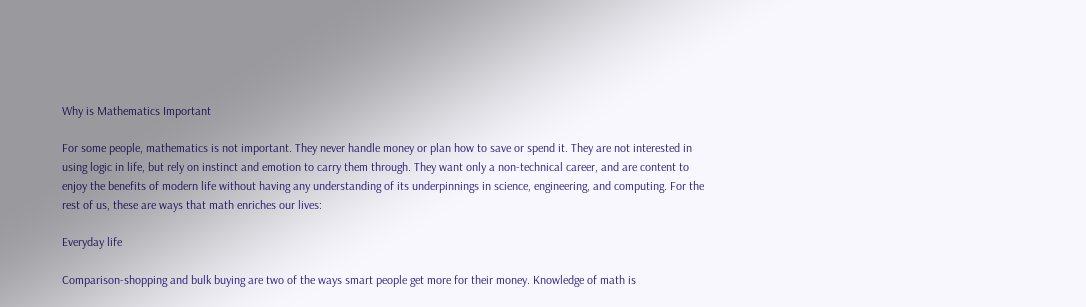Why is Mathematics Important

For some people, mathematics is not important. They never handle money or plan how to save or spend it. They are not interested in using logic in life, but rely on instinct and emotion to carry them through. They want only a non-technical career, and are content to enjoy the benefits of modern life without having any understanding of its underpinnings in science, engineering, and computing. For the rest of us, these are ways that math enriches our lives:

Everyday life

Comparison-shopping and bulk buying are two of the ways smart people get more for their money. Knowledge of math is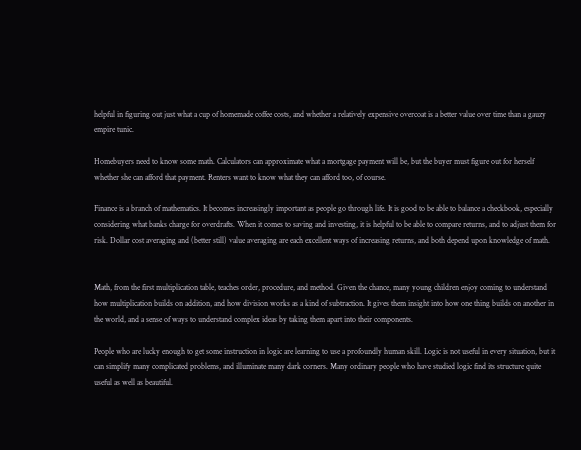helpful in figuring out just what a cup of homemade coffee costs, and whether a relatively expensive overcoat is a better value over time than a gauzy empire tunic.

Homebuyers need to know some math. Calculators can approximate what a mortgage payment will be, but the buyer must figure out for herself whether she can afford that payment. Renters want to know what they can afford too, of course.

Finance is a branch of mathematics. It becomes increasingly important as people go through life. It is good to be able to balance a checkbook, especially considering what banks charge for overdrafts. When it comes to saving and investing, it is helpful to be able to compare returns, and to adjust them for risk. Dollar cost averaging and (better still) value averaging are each excellent ways of increasing returns, and both depend upon knowledge of math.


Math, from the first multiplication table, teaches order, procedure, and method. Given the chance, many young children enjoy coming to understand how multiplication builds on addition, and how division works as a kind of subtraction. It gives them insight into how one thing builds on another in the world, and a sense of ways to understand complex ideas by taking them apart into their components.

People who are lucky enough to get some instruction in logic are learning to use a profoundly human skill. Logic is not useful in every situation, but it can simplify many complicated problems, and illuminate many dark corners. Many ordinary people who have studied logic find its structure quite useful as well as beautiful.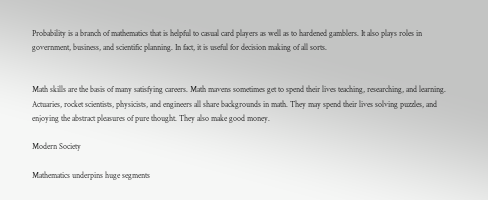Probability is a branch of mathematics that is helpful to casual card players as well as to hardened gamblers. It also plays roles in government, business, and scientific planning. In fact, it is useful for decision making of all sorts.


Math skills are the basis of many satisfying careers. Math mavens sometimes get to spend their lives teaching, researching, and learning. Actuaries, rocket scientists, physicists, and engineers all share backgrounds in math. They may spend their lives solving puzzles, and enjoying the abstract pleasures of pure thought. They also make good money.

Modern Society

Mathematics underpins huge segments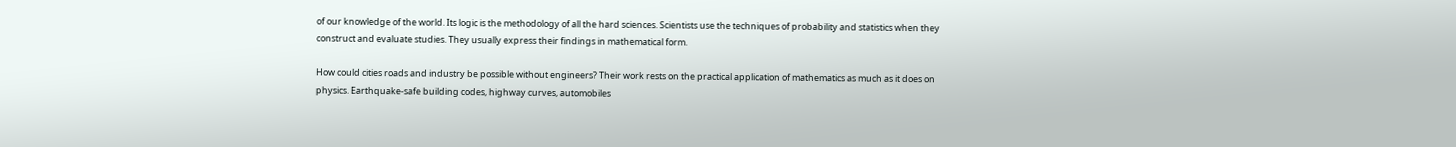of our knowledge of the world. Its logic is the methodology of all the hard sciences. Scientists use the techniques of probability and statistics when they construct and evaluate studies. They usually express their findings in mathematical form.

How could cities roads and industry be possible without engineers? Their work rests on the practical application of mathematics as much as it does on physics. Earthquake-safe building codes, highway curves, automobiles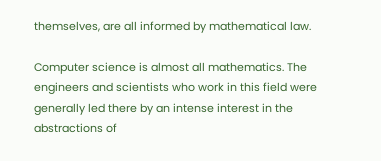themselves, are all informed by mathematical law.

Computer science is almost all mathematics. The engineers and scientists who work in this field were generally led there by an intense interest in the abstractions of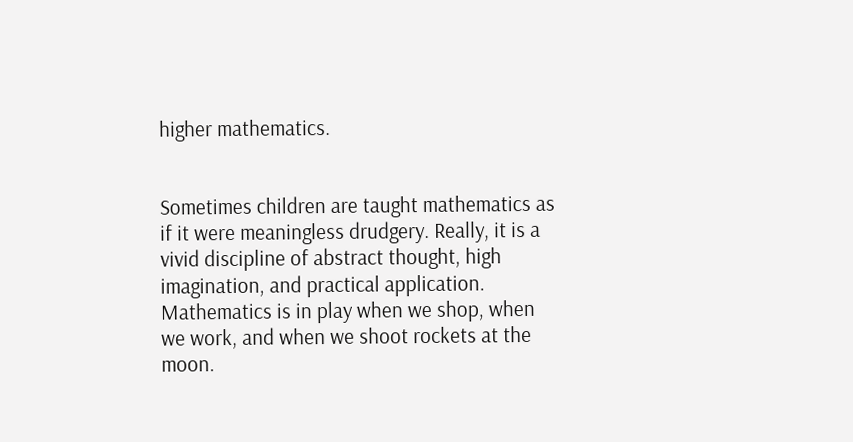higher mathematics.


Sometimes children are taught mathematics as if it were meaningless drudgery. Really, it is a vivid discipline of abstract thought, high imagination, and practical application. Mathematics is in play when we shop, when we work, and when we shoot rockets at the moon.